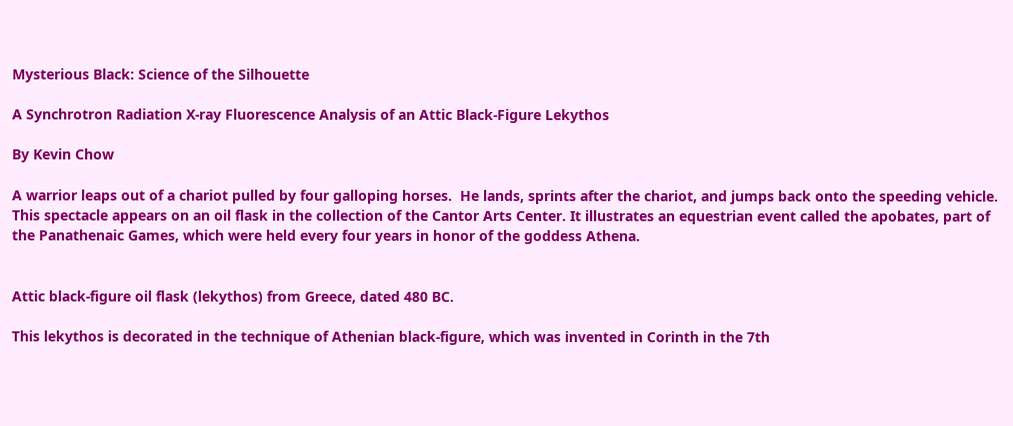Mysterious Black: Science of the Silhouette

A Synchrotron Radiation X-ray Fluorescence Analysis of an Attic Black-Figure Lekythos

By Kevin Chow

A warrior leaps out of a chariot pulled by four galloping horses.  He lands, sprints after the chariot, and jumps back onto the speeding vehicle. This spectacle appears on an oil flask in the collection of the Cantor Arts Center. It illustrates an equestrian event called the apobates, part of the Panathenaic Games, which were held every four years in honor of the goddess Athena.


Attic black-figure oil flask (lekythos) from Greece, dated 480 BC.

This lekythos is decorated in the technique of Athenian black-figure, which was invented in Corinth in the 7th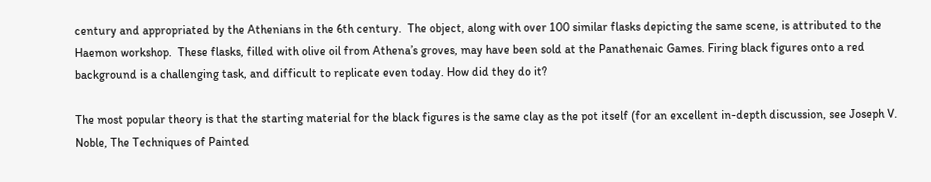century and appropriated by the Athenians in the 6th century.  The object, along with over 100 similar flasks depicting the same scene, is attributed to the Haemon workshop.  These flasks, filled with olive oil from Athena’s groves, may have been sold at the Panathenaic Games. Firing black figures onto a red background is a challenging task, and difficult to replicate even today. How did they do it?

The most popular theory is that the starting material for the black figures is the same clay as the pot itself (for an excellent in-depth discussion, see Joseph V. Noble, The Techniques of Painted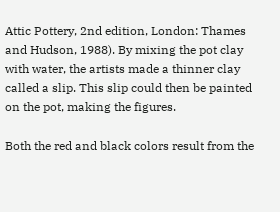Attic Pottery, 2nd edition, London: Thames and Hudson, 1988). By mixing the pot clay with water, the artists made a thinner clay called a slip. This slip could then be painted on the pot, making the figures.

Both the red and black colors result from the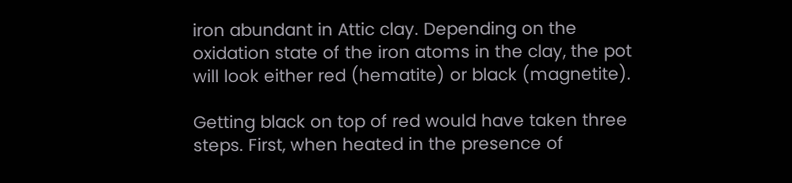iron abundant in Attic clay. Depending on the oxidation state of the iron atoms in the clay, the pot will look either red (hematite) or black (magnetite).

Getting black on top of red would have taken three steps. First, when heated in the presence of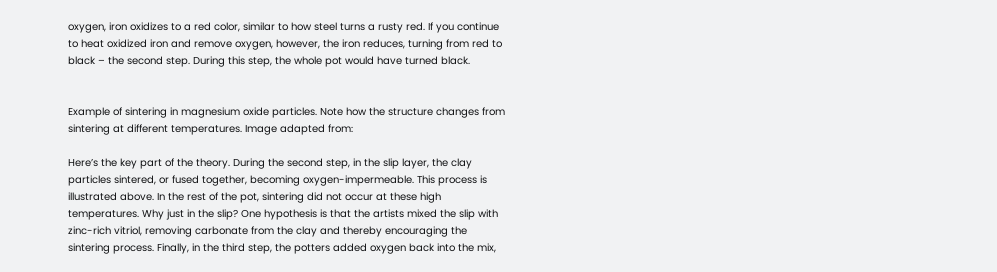oxygen, iron oxidizes to a red color, similar to how steel turns a rusty red. If you continue to heat oxidized iron and remove oxygen, however, the iron reduces, turning from red to black – the second step. During this step, the whole pot would have turned black.


Example of sintering in magnesium oxide particles. Note how the structure changes from sintering at different temperatures. Image adapted from:

Here’s the key part of the theory. During the second step, in the slip layer, the clay particles sintered, or fused together, becoming oxygen-impermeable. This process is illustrated above. In the rest of the pot, sintering did not occur at these high temperatures. Why just in the slip? One hypothesis is that the artists mixed the slip with zinc-rich vitriol, removing carbonate from the clay and thereby encouraging the sintering process. Finally, in the third step, the potters added oxygen back into the mix,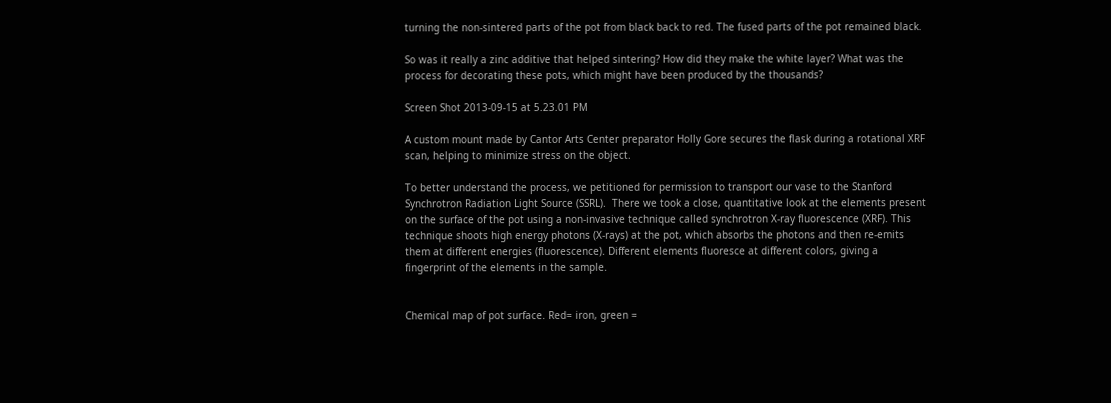turning the non-sintered parts of the pot from black back to red. The fused parts of the pot remained black.

So was it really a zinc additive that helped sintering? How did they make the white layer? What was the process for decorating these pots, which might have been produced by the thousands?

Screen Shot 2013-09-15 at 5.23.01 PM

A custom mount made by Cantor Arts Center preparator Holly Gore secures the flask during a rotational XRF scan, helping to minimize stress on the object.

To better understand the process, we petitioned for permission to transport our vase to the Stanford Synchrotron Radiation Light Source (SSRL).  There we took a close, quantitative look at the elements present on the surface of the pot using a non-invasive technique called synchrotron X-ray fluorescence (XRF). This technique shoots high energy photons (X-rays) at the pot, which absorbs the photons and then re-emits them at different energies (fluorescence). Different elements fluoresce at different colors, giving a fingerprint of the elements in the sample.


Chemical map of pot surface. Red= iron, green =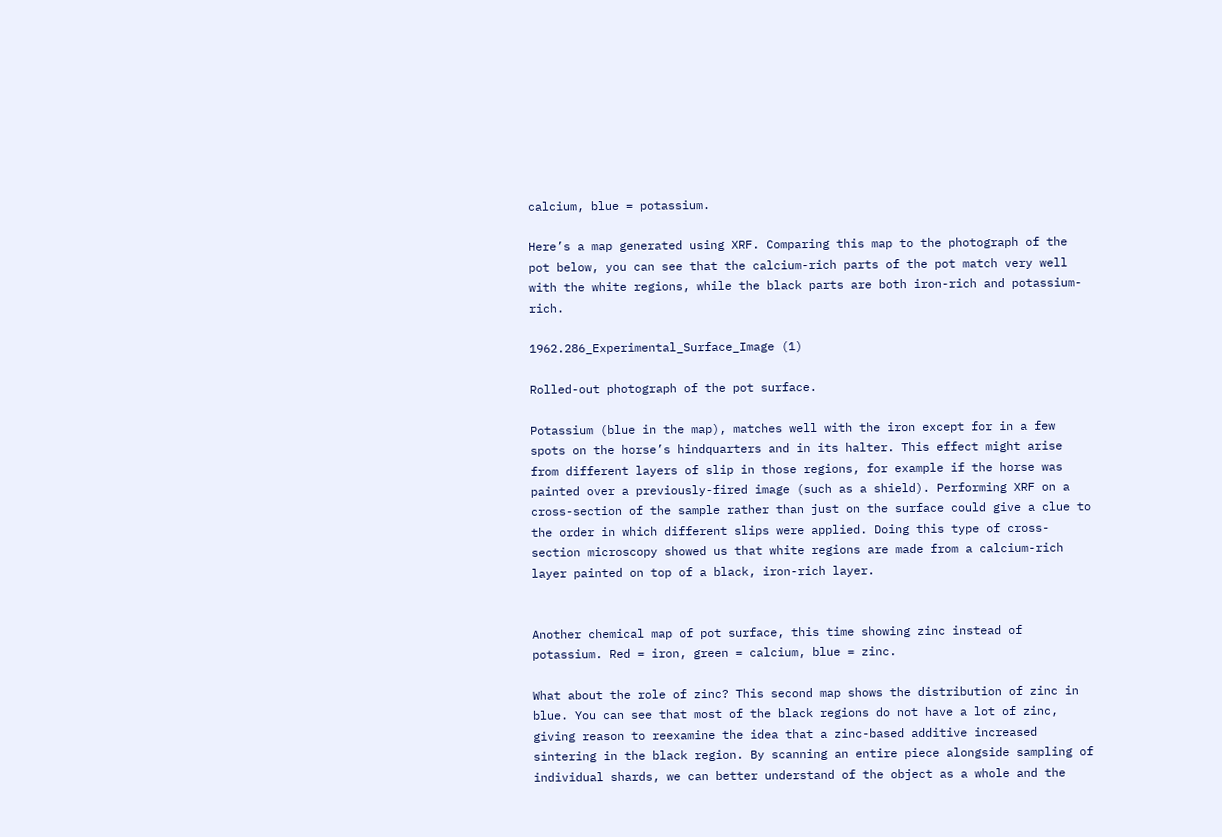calcium, blue = potassium.

Here’s a map generated using XRF. Comparing this map to the photograph of the pot below, you can see that the calcium-rich parts of the pot match very well with the white regions, while the black parts are both iron-rich and potassium-rich.

1962.286_Experimental_Surface_Image (1)

Rolled-out photograph of the pot surface.

Potassium (blue in the map), matches well with the iron except for in a few spots on the horse’s hindquarters and in its halter. This effect might arise from different layers of slip in those regions, for example if the horse was painted over a previously-fired image (such as a shield). Performing XRF on a cross-section of the sample rather than just on the surface could give a clue to the order in which different slips were applied. Doing this type of cross-section microscopy showed us that white regions are made from a calcium-rich layer painted on top of a black, iron-rich layer.


Another chemical map of pot surface, this time showing zinc instead of potassium. Red = iron, green = calcium, blue = zinc.

What about the role of zinc? This second map shows the distribution of zinc in blue. You can see that most of the black regions do not have a lot of zinc, giving reason to reexamine the idea that a zinc-based additive increased sintering in the black region. By scanning an entire piece alongside sampling of individual shards, we can better understand of the object as a whole and the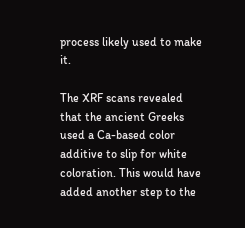process likely used to make it.

The XRF scans revealed that the ancient Greeks used a Ca-based color additive to slip for white coloration. This would have added another step to the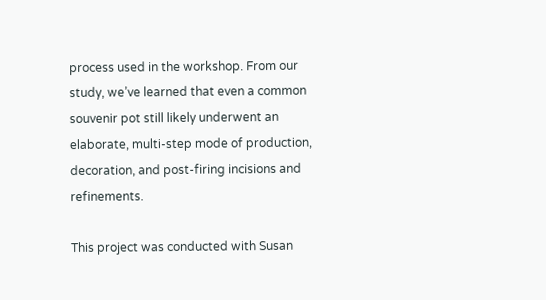process used in the workshop. From our study, we’ve learned that even a common souvenir pot still likely underwent an elaborate, multi-step mode of production, decoration, and post-firing incisions and refinements.

This project was conducted with Susan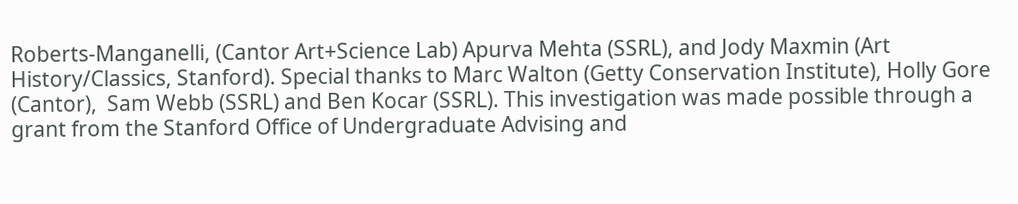Roberts-Manganelli, (Cantor Art+Science Lab) Apurva Mehta (SSRL), and Jody Maxmin (Art History/Classics, Stanford). Special thanks to Marc Walton (Getty Conservation Institute), Holly Gore (Cantor),  Sam Webb (SSRL) and Ben Kocar (SSRL). This investigation was made possible through a grant from the Stanford Office of Undergraduate Advising and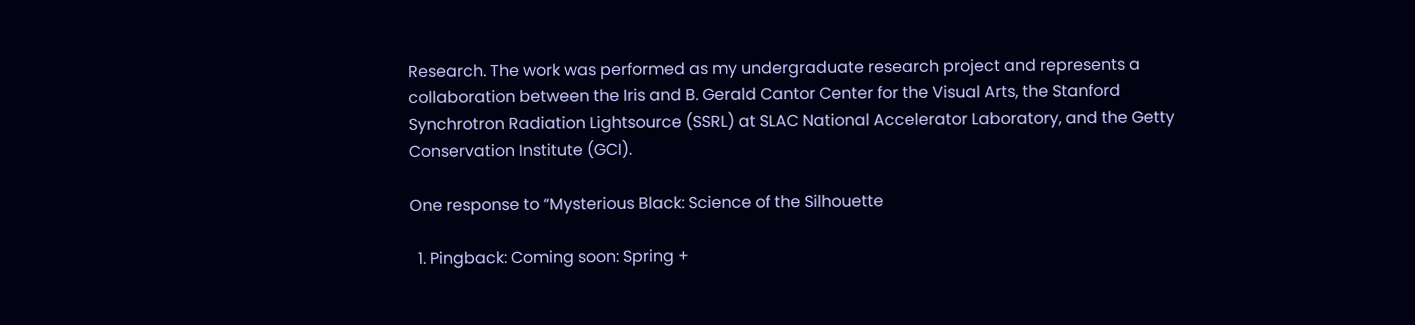Research. The work was performed as my undergraduate research project and represents a collaboration between the Iris and B. Gerald Cantor Center for the Visual Arts, the Stanford Synchrotron Radiation Lightsource (SSRL) at SLAC National Accelerator Laboratory, and the Getty Conservation Institute (GCI).

One response to “Mysterious Black: Science of the Silhouette

  1. Pingback: Coming soon: Spring +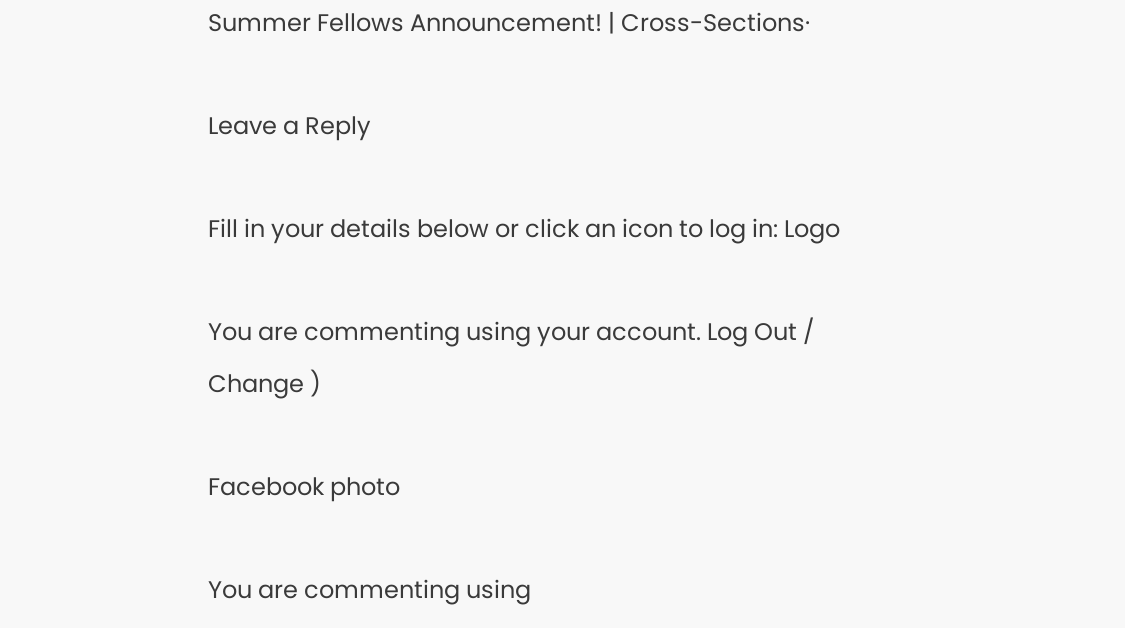Summer Fellows Announcement! | Cross-Sections·

Leave a Reply

Fill in your details below or click an icon to log in: Logo

You are commenting using your account. Log Out /  Change )

Facebook photo

You are commenting using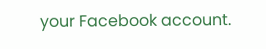your Facebook account.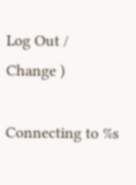Log Out /  Change )

Connecting to %s